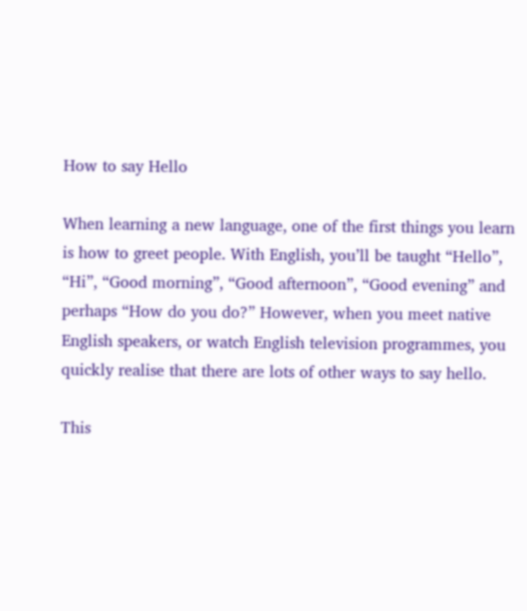How to say Hello

When learning a new language, one of the first things you learn is how to greet people. With English, you’ll be taught “Hello”, “Hi”, “Good morning”, “Good afternoon”, “Good evening” and perhaps “How do you do?” However, when you meet native English speakers, or watch English television programmes, you quickly realise that there are lots of other ways to say hello.

This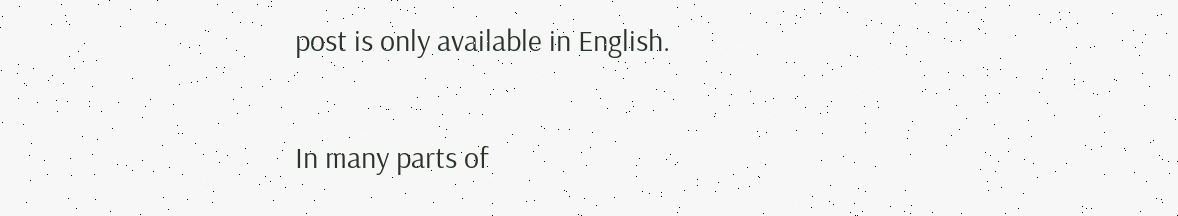post is only available in English.


In many parts of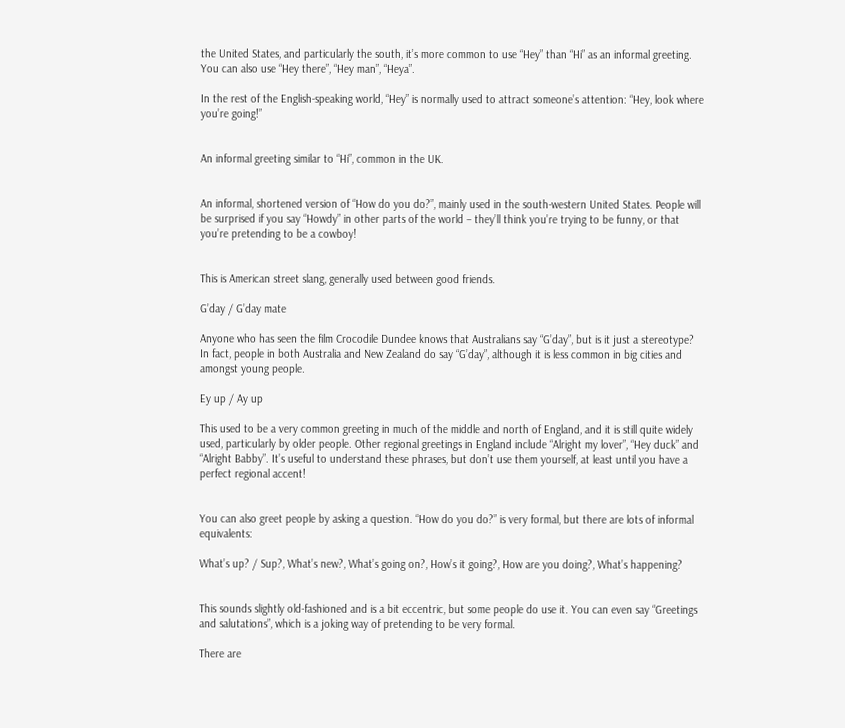the United States, and particularly the south, it’s more common to use “Hey” than “Hi” as an informal greeting. You can also use “Hey there”, “Hey man”, “Heya”.

In the rest of the English-speaking world, “Hey” is normally used to attract someone’s attention: “Hey, look where you’re going!”


An informal greeting similar to “Hi”, common in the UK.


An informal, shortened version of “How do you do?”, mainly used in the south-western United States. People will be surprised if you say “Howdy” in other parts of the world – they’ll think you’re trying to be funny, or that you’re pretending to be a cowboy!


This is American street slang, generally used between good friends.

G’day / G’day mate

Anyone who has seen the film Crocodile Dundee knows that Australians say “G’day”, but is it just a stereotype? In fact, people in both Australia and New Zealand do say “G’day”, although it is less common in big cities and amongst young people.

Ey up / Ay up

This used to be a very common greeting in much of the middle and north of England, and it is still quite widely used, particularly by older people. Other regional greetings in England include “Alright my lover”, “Hey duck” and “Alright Babby”. It’s useful to understand these phrases, but don’t use them yourself, at least until you have a perfect regional accent!


You can also greet people by asking a question. “How do you do?” is very formal, but there are lots of informal equivalents:

What’s up? / Sup?, What’s new?, What’s going on?, How’s it going?, How are you doing?, What’s happening?


This sounds slightly old-fashioned and is a bit eccentric, but some people do use it. You can even say “Greetings and salutations”, which is a joking way of pretending to be very formal.

There are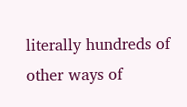literally hundreds of other ways of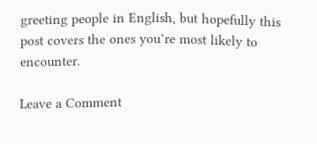greeting people in English, but hopefully this post covers the ones you’re most likely to encounter.

Leave a Comment